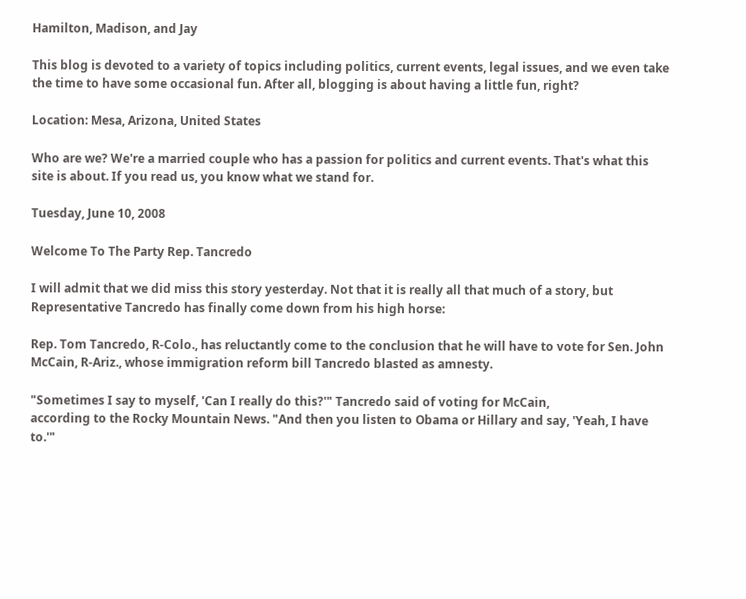Hamilton, Madison, and Jay

This blog is devoted to a variety of topics including politics, current events, legal issues, and we even take the time to have some occasional fun. After all, blogging is about having a little fun, right?

Location: Mesa, Arizona, United States

Who are we? We're a married couple who has a passion for politics and current events. That's what this site is about. If you read us, you know what we stand for.

Tuesday, June 10, 2008

Welcome To The Party Rep. Tancredo

I will admit that we did miss this story yesterday. Not that it is really all that much of a story, but Representative Tancredo has finally come down from his high horse:

Rep. Tom Tancredo, R-Colo., has reluctantly come to the conclusion that he will have to vote for Sen. John McCain, R-Ariz., whose immigration reform bill Tancredo blasted as amnesty.

"Sometimes I say to myself, 'Can I really do this?'" Tancredo said of voting for McCain,
according to the Rocky Mountain News. "And then you listen to Obama or Hillary and say, 'Yeah, I have to.'"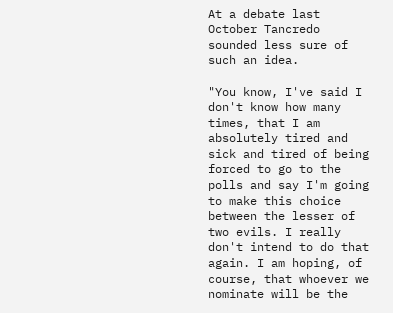At a debate last October Tancredo sounded less sure of such an idea.

"You know, I've said I don't know how many times, that I am absolutely tired and sick and tired of being forced to go to the polls and say I'm going to make this choice between the lesser of two evils. I really don't intend to do that again. I am hoping, of course, that whoever we nominate will be the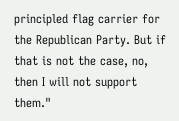principled flag carrier for the Republican Party. But if that is not the case, no, then I will not support them."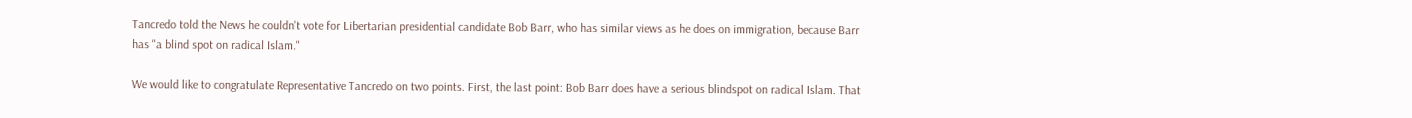Tancredo told the News he couldn't vote for Libertarian presidential candidate Bob Barr, who has similar views as he does on immigration, because Barr has "a blind spot on radical Islam."

We would like to congratulate Representative Tancredo on two points. First, the last point: Bob Barr does have a serious blindspot on radical Islam. That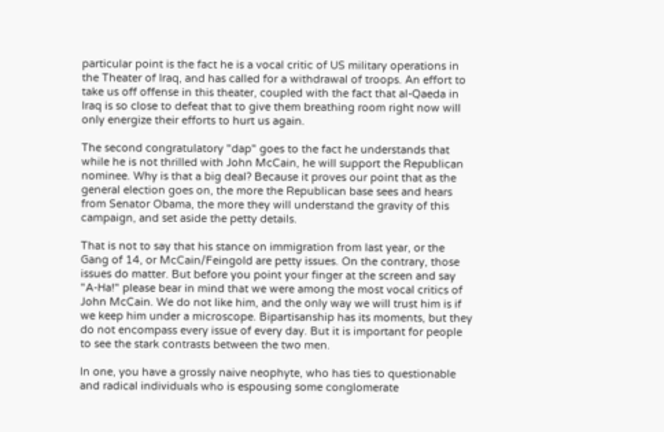particular point is the fact he is a vocal critic of US military operations in the Theater of Iraq, and has called for a withdrawal of troops. An effort to take us off offense in this theater, coupled with the fact that al-Qaeda in Iraq is so close to defeat that to give them breathing room right now will only energize their efforts to hurt us again.

The second congratulatory "dap" goes to the fact he understands that while he is not thrilled with John McCain, he will support the Republican nominee. Why is that a big deal? Because it proves our point that as the general election goes on, the more the Republican base sees and hears from Senator Obama, the more they will understand the gravity of this campaign, and set aside the petty details.

That is not to say that his stance on immigration from last year, or the Gang of 14, or McCain/Feingold are petty issues. On the contrary, those issues do matter. But before you point your finger at the screen and say "A-Ha!" please bear in mind that we were among the most vocal critics of John McCain. We do not like him, and the only way we will trust him is if we keep him under a microscope. Bipartisanship has its moments, but they do not encompass every issue of every day. But it is important for people to see the stark contrasts between the two men.

In one, you have a grossly naive neophyte, who has ties to questionable and radical individuals who is espousing some conglomerate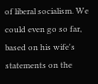of liberal socialism. We could even go so far, based on his wife's statements on the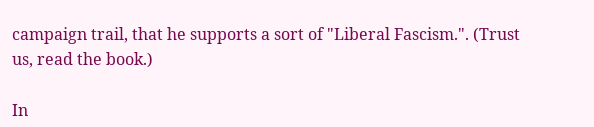campaign trail, that he supports a sort of "Liberal Fascism.". (Trust us, read the book.)

In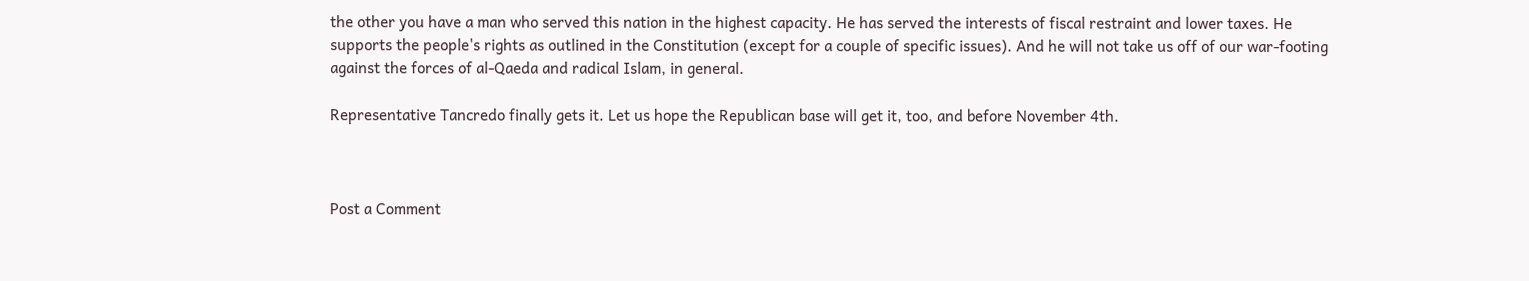the other you have a man who served this nation in the highest capacity. He has served the interests of fiscal restraint and lower taxes. He supports the people's rights as outlined in the Constitution (except for a couple of specific issues). And he will not take us off of our war-footing against the forces of al-Qaeda and radical Islam, in general.

Representative Tancredo finally gets it. Let us hope the Republican base will get it, too, and before November 4th.



Post a Comment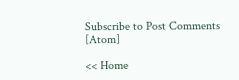Subscribe to Post Comments [Atom]

<< Home